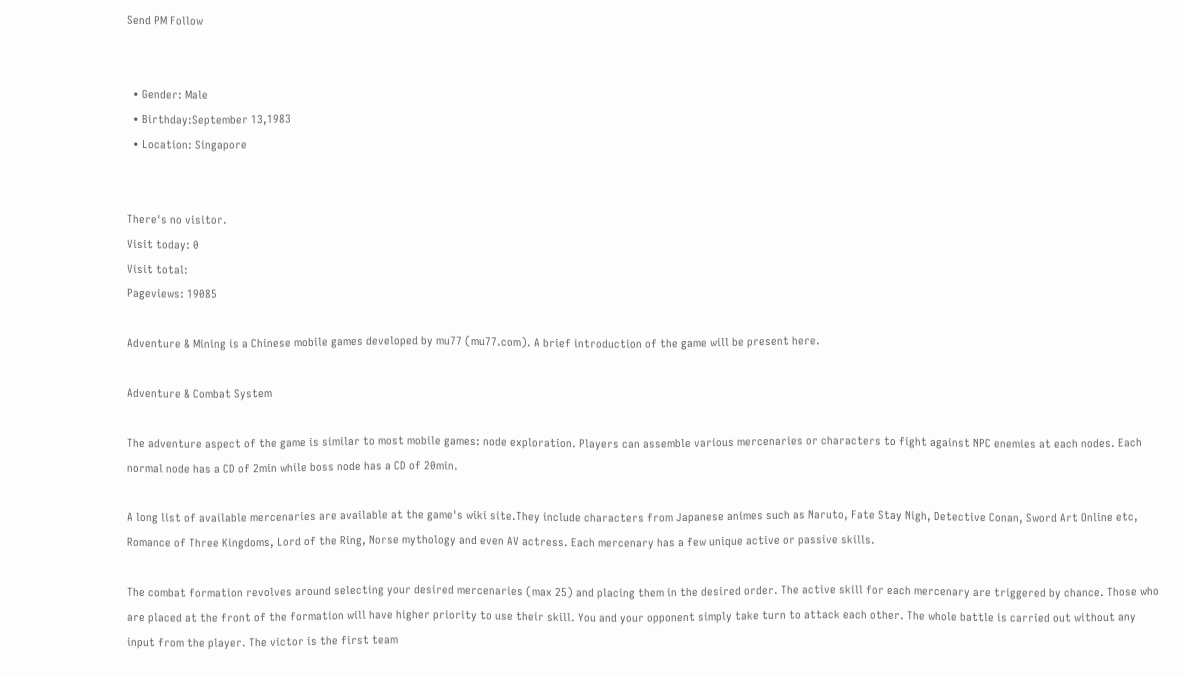Send PM Follow


  • Gender: Male
  • Birthday:September 13,1983
  • Location: Singapore


There's no visitor.
Visit today: 0
Visit total:
Pageviews: 19085

Adventure & Mining is a Chinese mobile games developed by mu77 (mu77.com). A brief introduction of the game will be present here.

Adventure & Combat System

The adventure aspect of the game is similar to most mobile games: node exploration. Players can assemble various mercenaries or characters to fight against NPC enemies at each nodes. Each normal node has a CD of 2min while boss node has a CD of 20min.

A long list of available mercenaries are available at the game's wiki site.They include characters from Japanese animes such as Naruto, Fate Stay Nigh, Detective Conan, Sword Art Online etc, Romance of Three Kingdoms, Lord of the Ring, Norse mythology and even AV actress. Each mercenary has a few unique active or passive skills.

The combat formation revolves around selecting your desired mercenaries (max 25) and placing them in the desired order. The active skill for each mercenary are triggered by chance. Those who are placed at the front of the formation will have higher priority to use their skill. You and your opponent simply take turn to attack each other. The whole battle is carried out without any input from the player. The victor is the first team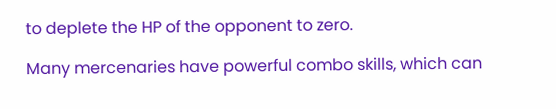to deplete the HP of the opponent to zero.

Many mercenaries have powerful combo skills, which can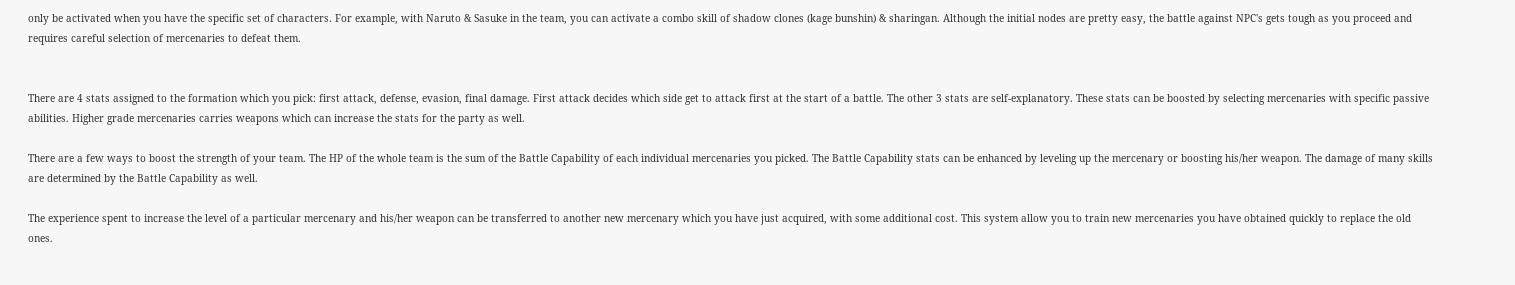only be activated when you have the specific set of characters. For example, with Naruto & Sasuke in the team, you can activate a combo skill of shadow clones (kage bunshin) & sharingan. Although the initial nodes are pretty easy, the battle against NPC's gets tough as you proceed and requires careful selection of mercenaries to defeat them.


There are 4 stats assigned to the formation which you pick: first attack, defense, evasion, final damage. First attack decides which side get to attack first at the start of a battle. The other 3 stats are self-explanatory. These stats can be boosted by selecting mercenaries with specific passive abilities. Higher grade mercenaries carries weapons which can increase the stats for the party as well.

There are a few ways to boost the strength of your team. The HP of the whole team is the sum of the Battle Capability of each individual mercenaries you picked. The Battle Capability stats can be enhanced by leveling up the mercenary or boosting his/her weapon. The damage of many skills are determined by the Battle Capability as well.

The experience spent to increase the level of a particular mercenary and his/her weapon can be transferred to another new mercenary which you have just acquired, with some additional cost. This system allow you to train new mercenaries you have obtained quickly to replace the old ones.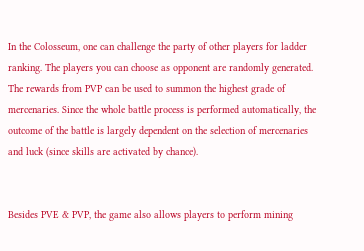In the Colosseum, one can challenge the party of other players for ladder ranking. The players you can choose as opponent are randomly generated. The rewards from PVP can be used to summon the highest grade of mercenaries. Since the whole battle process is performed automatically, the outcome of the battle is largely dependent on the selection of mercenaries and luck (since skills are activated by chance).


Besides PVE & PVP, the game also allows players to perform mining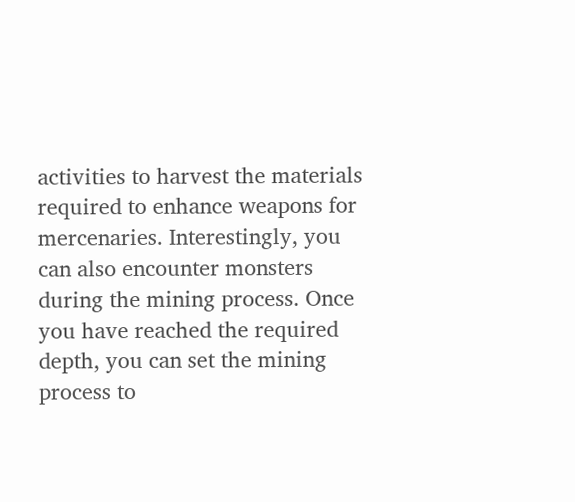activities to harvest the materials required to enhance weapons for mercenaries. Interestingly, you can also encounter monsters during the mining process. Once you have reached the required depth, you can set the mining process to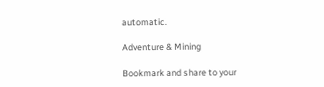automatic.

Adventure & Mining

Bookmark and share to your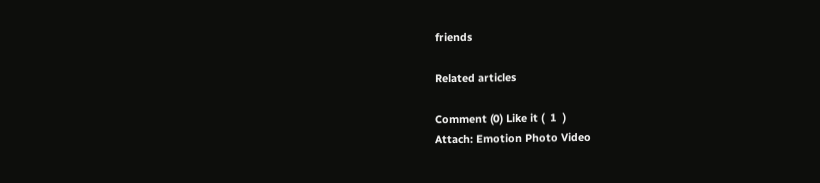friends

Related articles

Comment (0) Like it (  1  )
Attach: Emotion Photo Video